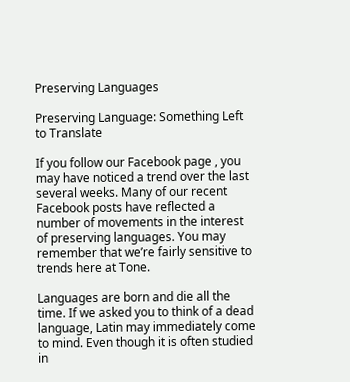Preserving Languages

Preserving Language: Something Left to Translate

If you follow our Facebook page , you may have noticed a trend over the last several weeks. Many of our recent Facebook posts have reflected a number of movements in the interest of preserving languages. You may remember that we’re fairly sensitive to trends here at Tone.

Languages are born and die all the time. If we asked you to think of a dead language, Latin may immediately come to mind. Even though it is often studied in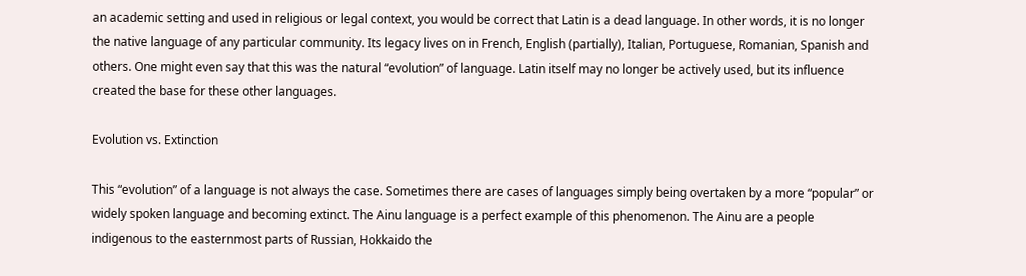an academic setting and used in religious or legal context, you would be correct that Latin is a dead language. In other words, it is no longer the native language of any particular community. Its legacy lives on in French, English (partially), Italian, Portuguese, Romanian, Spanish and others. One might even say that this was the natural “evolution” of language. Latin itself may no longer be actively used, but its influence created the base for these other languages.

Evolution vs. Extinction

This “evolution” of a language is not always the case. Sometimes there are cases of languages simply being overtaken by a more “popular” or widely spoken language and becoming extinct. The Ainu language is a perfect example of this phenomenon. The Ainu are a people indigenous to the easternmost parts of Russian, Hokkaido the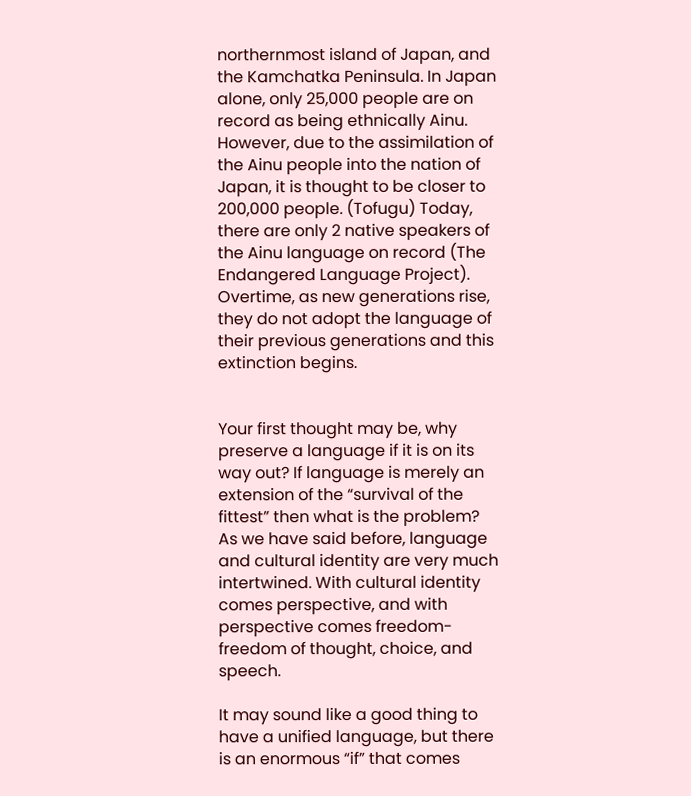northernmost island of Japan, and the Kamchatka Peninsula. In Japan alone, only 25,000 people are on record as being ethnically Ainu. However, due to the assimilation of the Ainu people into the nation of Japan, it is thought to be closer to 200,000 people. (Tofugu) Today, there are only 2 native speakers of the Ainu language on record (The Endangered Language Project). Overtime, as new generations rise, they do not adopt the language of their previous generations and this extinction begins.


Your first thought may be, why preserve a language if it is on its way out? If language is merely an extension of the “survival of the fittest” then what is the problem? As we have said before, language and cultural identity are very much intertwined. With cultural identity comes perspective, and with perspective comes freedom- freedom of thought, choice, and speech.

It may sound like a good thing to have a unified language, but there is an enormous “if” that comes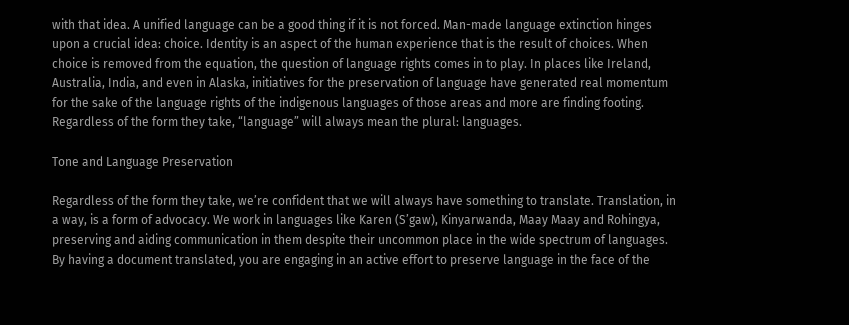with that idea. A unified language can be a good thing if it is not forced. Man-made language extinction hinges upon a crucial idea: choice. Identity is an aspect of the human experience that is the result of choices. When choice is removed from the equation, the question of language rights comes in to play. In places like Ireland, Australia, India, and even in Alaska, initiatives for the preservation of language have generated real momentum for the sake of the language rights of the indigenous languages of those areas and more are finding footing. Regardless of the form they take, “language” will always mean the plural: languages.

Tone and Language Preservation

Regardless of the form they take, we’re confident that we will always have something to translate. Translation, in a way, is a form of advocacy. We work in languages like Karen (S’gaw), Kinyarwanda, Maay Maay and Rohingya, preserving and aiding communication in them despite their uncommon place in the wide spectrum of languages.  By having a document translated, you are engaging in an active effort to preserve language in the face of the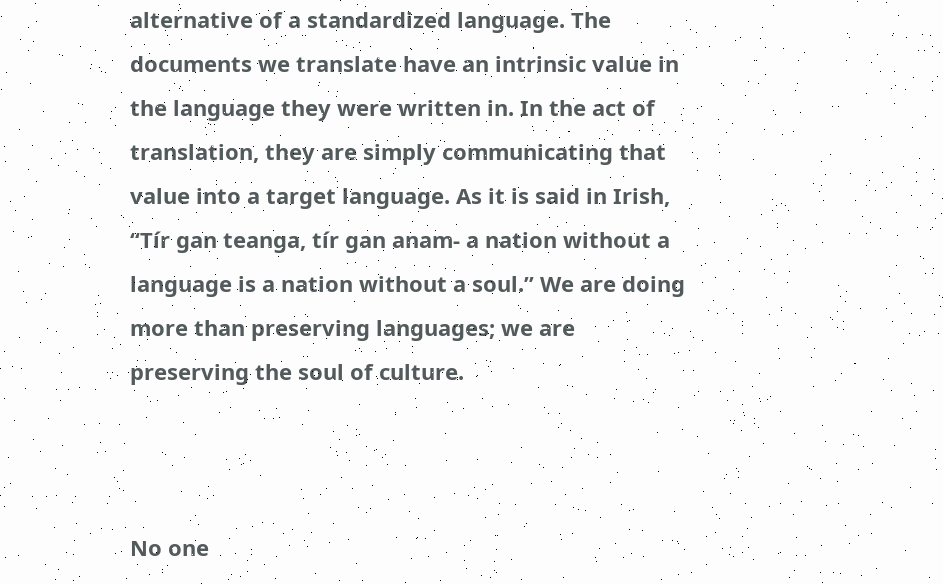alternative of a standardized language. The documents we translate have an intrinsic value in the language they were written in. In the act of translation, they are simply communicating that value into a target language. As it is said in Irish, “Tír gan teanga, tír gan anam- a nation without a language is a nation without a soul.” We are doing more than preserving languages; we are preserving the soul of culture.



No one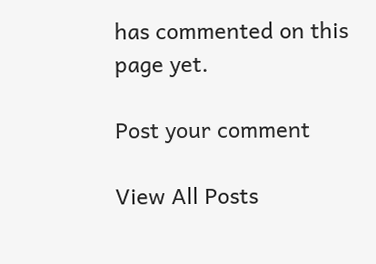has commented on this page yet.

Post your comment

View All Posts